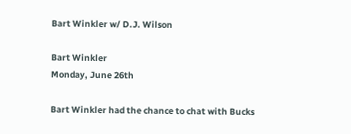Bart Winkler w/ D.J. Wilson

Bart Winkler
Monday, June 26th

Bart Winkler had the chance to chat with Bucks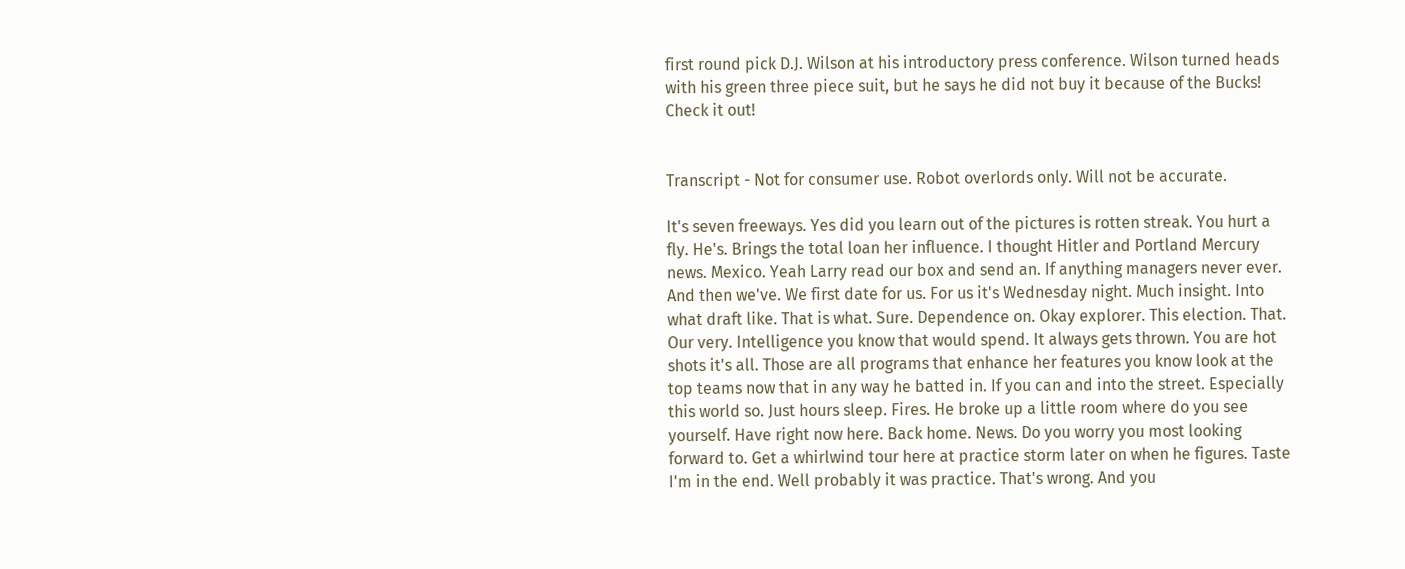first round pick D.J. Wilson at his introductory press conference. Wilson turned heads with his green three piece suit, but he says he did not buy it because of the Bucks! Check it out!


Transcript - Not for consumer use. Robot overlords only. Will not be accurate.

It's seven freeways. Yes did you learn out of the pictures is rotten streak. You hurt a fly. He's. Brings the total loan her influence. I thought Hitler and Portland Mercury news. Mexico. Yeah Larry read our box and send an. If anything managers never ever. And then we've. We first date for us. For us it's Wednesday night. Much insight. Into what draft like. That is what. Sure. Dependence on. Okay explorer. This election. That. Our very. Intelligence you know that would spend. It always gets thrown. You are hot shots it's all. Those are all programs that enhance her features you know look at the top teams now that in any way he batted in. If you can and into the street. Especially this world so. Just hours sleep. Fires. He broke up a little room where do you see yourself. Have right now here. Back home. News. Do you worry you most looking forward to. Get a whirlwind tour here at practice storm later on when he figures. Taste I'm in the end. Well probably it was practice. That's wrong. And you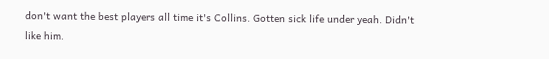don't want the best players all time it's Collins. Gotten sick life under yeah. Didn't like him.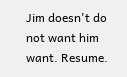Jim doesn't do not want him want. Resume.